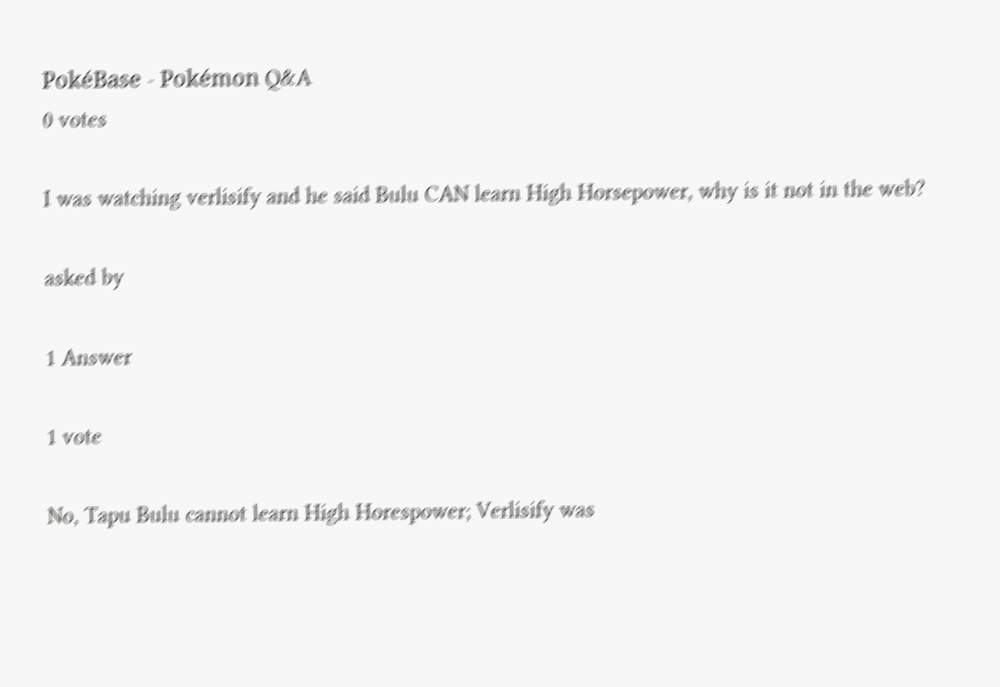PokéBase - Pokémon Q&A
0 votes

I was watching verlisify and he said Bulu CAN learn High Horsepower, why is it not in the web?

asked by

1 Answer

1 vote

No, Tapu Bulu cannot learn High Horespower; Verlisify was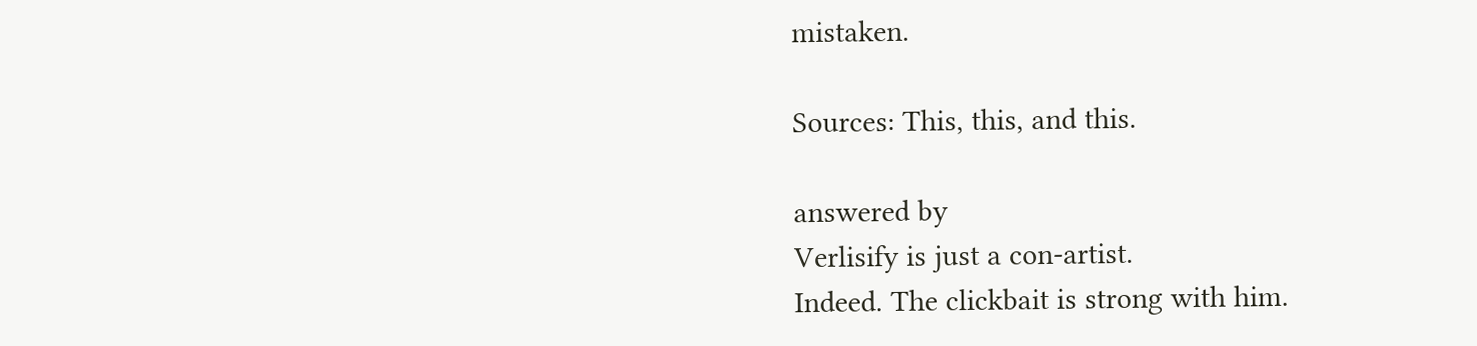mistaken.

Sources: This, this, and this.

answered by
Verlisify is just a con-artist.
Indeed. The clickbait is strong with him.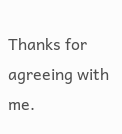Thanks for agreeing with me.